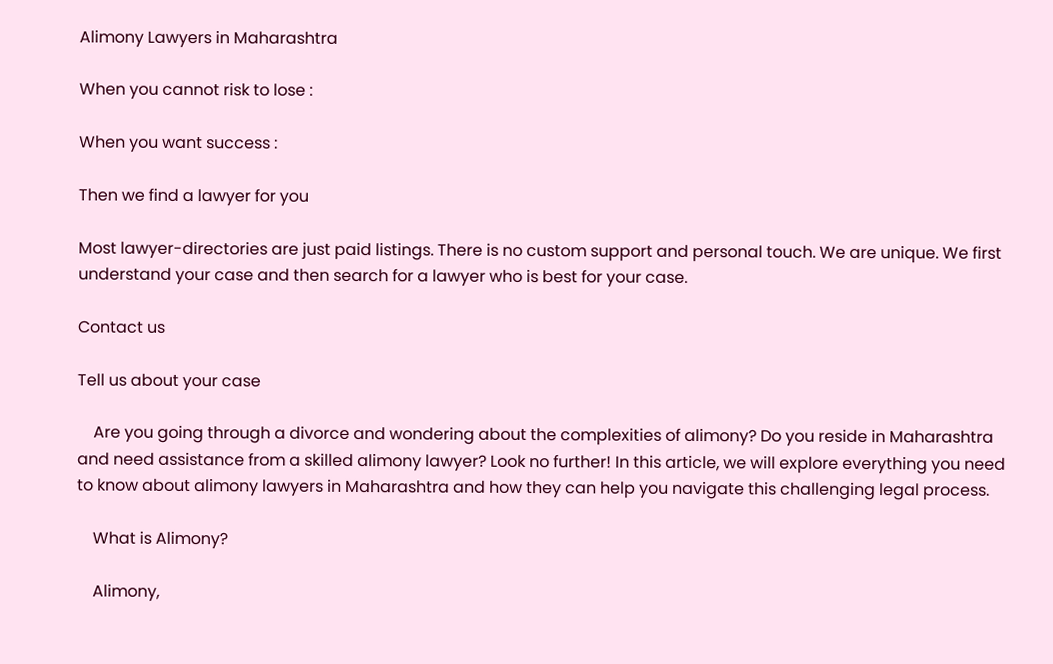Alimony Lawyers in Maharashtra

When you cannot risk to lose :

When you want success :

Then we find a lawyer for you

Most lawyer-directories are just paid listings. There is no custom support and personal touch. We are unique. We first understand your case and then search for a lawyer who is best for your case.

Contact us

Tell us about your case

    Are you going through a divorce and wondering about the complexities of alimony? Do you reside in Maharashtra and need assistance from a skilled alimony lawyer? Look no further! In this article, we will explore everything you need to know about alimony lawyers in Maharashtra and how they can help you navigate this challenging legal process.

    What is Alimony?

    Alimony,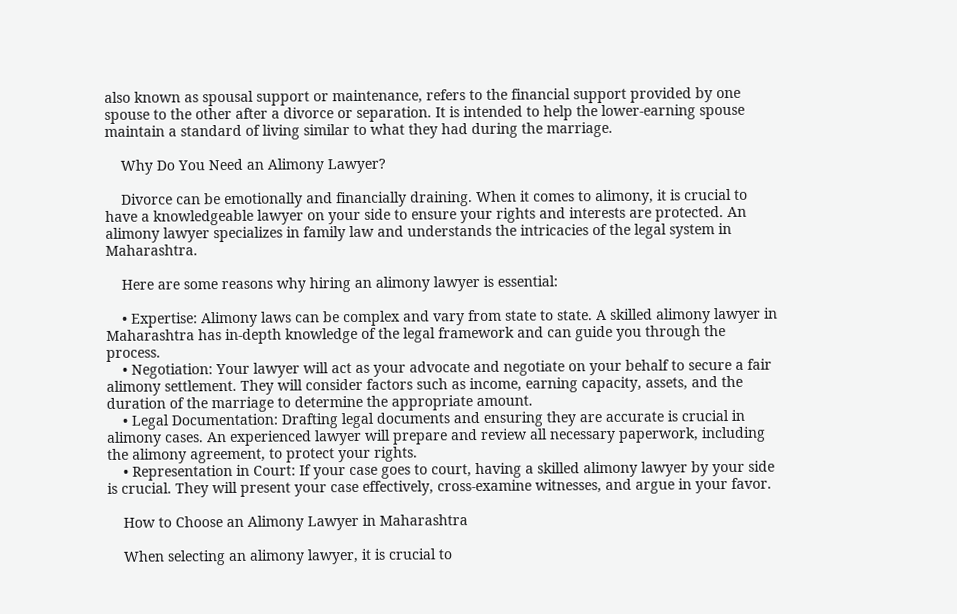also known as spousal support or maintenance, refers to the financial support provided by one spouse to the other after a divorce or separation. It is intended to help the lower-earning spouse maintain a standard of living similar to what they had during the marriage.

    Why Do You Need an Alimony Lawyer?

    Divorce can be emotionally and financially draining. When it comes to alimony, it is crucial to have a knowledgeable lawyer on your side to ensure your rights and interests are protected. An alimony lawyer specializes in family law and understands the intricacies of the legal system in Maharashtra.

    Here are some reasons why hiring an alimony lawyer is essential:

    • Expertise: Alimony laws can be complex and vary from state to state. A skilled alimony lawyer in Maharashtra has in-depth knowledge of the legal framework and can guide you through the process.
    • Negotiation: Your lawyer will act as your advocate and negotiate on your behalf to secure a fair alimony settlement. They will consider factors such as income, earning capacity, assets, and the duration of the marriage to determine the appropriate amount.
    • Legal Documentation: Drafting legal documents and ensuring they are accurate is crucial in alimony cases. An experienced lawyer will prepare and review all necessary paperwork, including the alimony agreement, to protect your rights.
    • Representation in Court: If your case goes to court, having a skilled alimony lawyer by your side is crucial. They will present your case effectively, cross-examine witnesses, and argue in your favor.

    How to Choose an Alimony Lawyer in Maharashtra

    When selecting an alimony lawyer, it is crucial to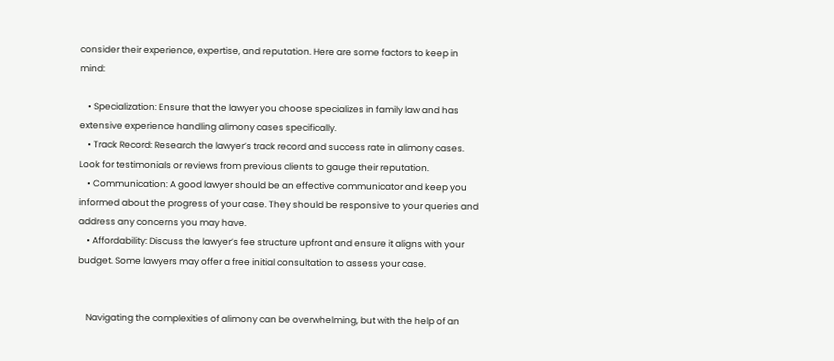consider their experience, expertise, and reputation. Here are some factors to keep in mind:

    • Specialization: Ensure that the lawyer you choose specializes in family law and has extensive experience handling alimony cases specifically.
    • Track Record: Research the lawyer’s track record and success rate in alimony cases. Look for testimonials or reviews from previous clients to gauge their reputation.
    • Communication: A good lawyer should be an effective communicator and keep you informed about the progress of your case. They should be responsive to your queries and address any concerns you may have.
    • Affordability: Discuss the lawyer’s fee structure upfront and ensure it aligns with your budget. Some lawyers may offer a free initial consultation to assess your case.


    Navigating the complexities of alimony can be overwhelming, but with the help of an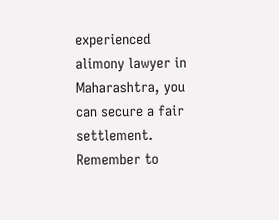experienced alimony lawyer in Maharashtra, you can secure a fair settlement. Remember to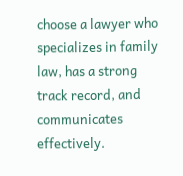choose a lawyer who specializes in family law, has a strong track record, and communicates effectively.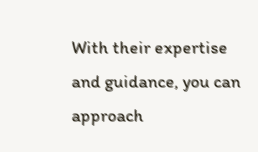With their expertise and guidance, you can approach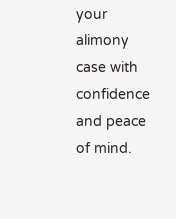your alimony case with confidence and peace of mind.